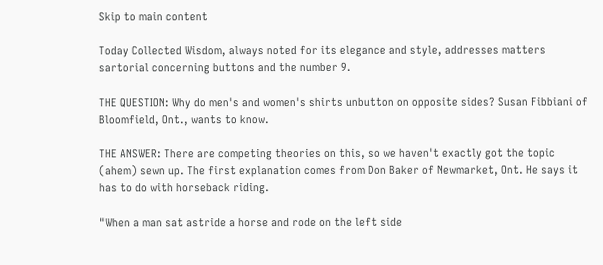Skip to main content

Today Collected Wisdom, always noted for its elegance and style, addresses matters sartorial concerning buttons and the number 9.

THE QUESTION: Why do men's and women's shirts unbutton on opposite sides? Susan Fibbiani of Bloomfield, Ont., wants to know.

THE ANSWER: There are competing theories on this, so we haven't exactly got the topic (ahem) sewn up. The first explanation comes from Don Baker of Newmarket, Ont. He says it has to do with horseback riding.

"When a man sat astride a horse and rode on the left side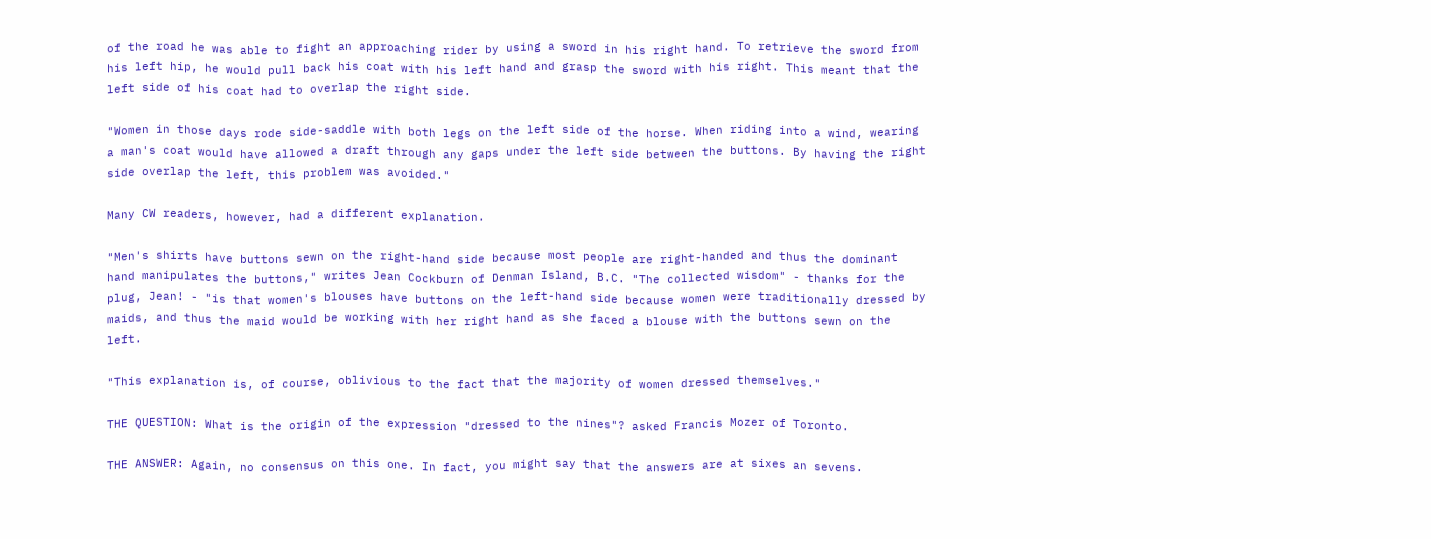of the road he was able to fight an approaching rider by using a sword in his right hand. To retrieve the sword from his left hip, he would pull back his coat with his left hand and grasp the sword with his right. This meant that the left side of his coat had to overlap the right side.

"Women in those days rode side-saddle with both legs on the left side of the horse. When riding into a wind, wearing a man's coat would have allowed a draft through any gaps under the left side between the buttons. By having the right side overlap the left, this problem was avoided."

Many CW readers, however, had a different explanation.

"Men's shirts have buttons sewn on the right-hand side because most people are right-handed and thus the dominant hand manipulates the buttons," writes Jean Cockburn of Denman Island, B.C. "The collected wisdom" - thanks for the plug, Jean! - "is that women's blouses have buttons on the left-hand side because women were traditionally dressed by maids, and thus the maid would be working with her right hand as she faced a blouse with the buttons sewn on the left.

"This explanation is, of course, oblivious to the fact that the majority of women dressed themselves."

THE QUESTION: What is the origin of the expression "dressed to the nines"? asked Francis Mozer of Toronto.

THE ANSWER: Again, no consensus on this one. In fact, you might say that the answers are at sixes an sevens.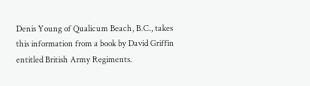Denis Young of Qualicum Beach, B.C., takes this information from a book by David Griffin entitled British Army Regiments.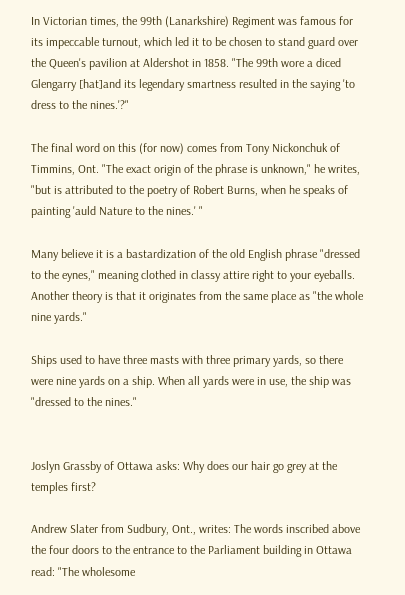In Victorian times, the 99th (Lanarkshire) Regiment was famous for its impeccable turnout, which led it to be chosen to stand guard over the Queen's pavilion at Aldershot in 1858. "The 99th wore a diced Glengarry [hat]and its legendary smartness resulted in the saying 'to dress to the nines.'?"

The final word on this (for now) comes from Tony Nickonchuk of Timmins, Ont. "The exact origin of the phrase is unknown," he writes, "but is attributed to the poetry of Robert Burns, when he speaks of painting 'auld Nature to the nines.' "

Many believe it is a bastardization of the old English phrase "dressed to the eynes," meaning clothed in classy attire right to your eyeballs. Another theory is that it originates from the same place as "the whole nine yards."

Ships used to have three masts with three primary yards, so there were nine yards on a ship. When all yards were in use, the ship was "dressed to the nines."


Joslyn Grassby of Ottawa asks: Why does our hair go grey at the temples first?

Andrew Slater from Sudbury, Ont., writes: The words inscribed above the four doors to the entrance to the Parliament building in Ottawa read: "The wholesome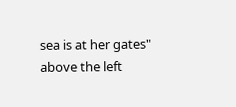sea is at her gates" above the left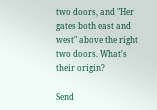two doors, and "Her gates both east and west" above the right two doors. What's their origin?

Send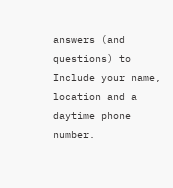answers (and questions) to Include your name, location and a daytime phone number.